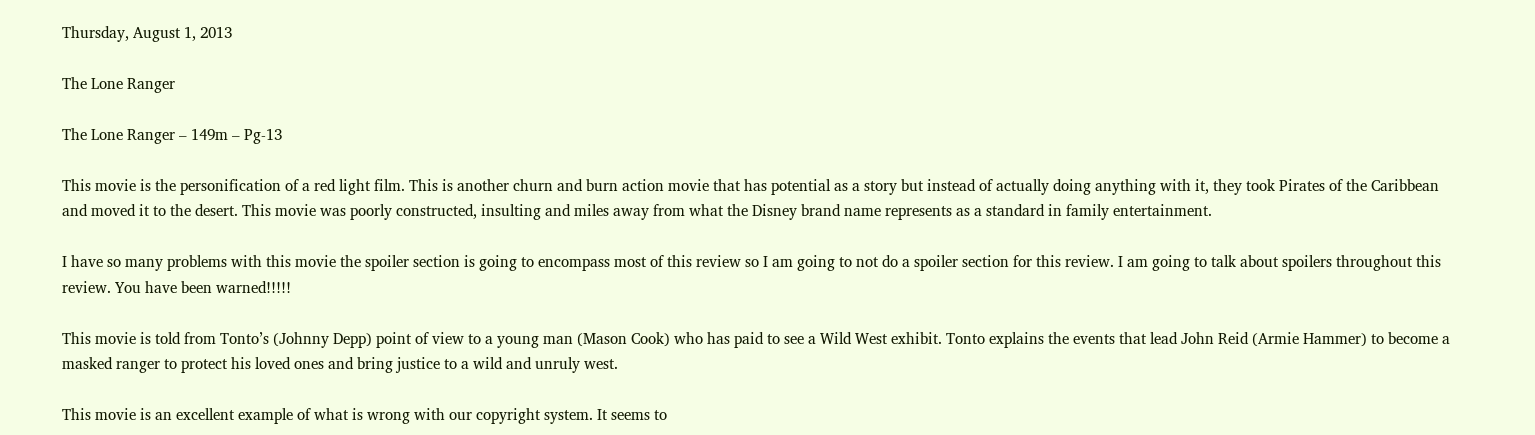Thursday, August 1, 2013

The Lone Ranger

The Lone Ranger – 149m – Pg-13

This movie is the personification of a red light film. This is another churn and burn action movie that has potential as a story but instead of actually doing anything with it, they took Pirates of the Caribbean and moved it to the desert. This movie was poorly constructed, insulting and miles away from what the Disney brand name represents as a standard in family entertainment.

I have so many problems with this movie the spoiler section is going to encompass most of this review so I am going to not do a spoiler section for this review. I am going to talk about spoilers throughout this review. You have been warned!!!!!

This movie is told from Tonto’s (Johnny Depp) point of view to a young man (Mason Cook) who has paid to see a Wild West exhibit. Tonto explains the events that lead John Reid (Armie Hammer) to become a masked ranger to protect his loved ones and bring justice to a wild and unruly west.

This movie is an excellent example of what is wrong with our copyright system. It seems to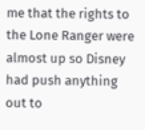me that the rights to the Lone Ranger were almost up so Disney had push anything out to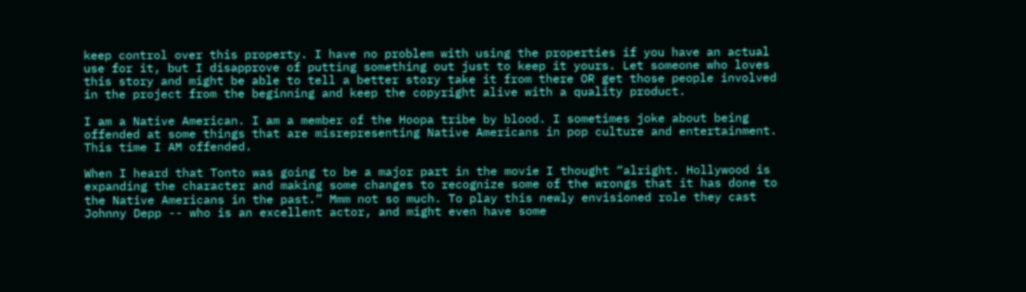keep control over this property. I have no problem with using the properties if you have an actual use for it, but I disapprove of putting something out just to keep it yours. Let someone who loves this story and might be able to tell a better story take it from there OR get those people involved in the project from the beginning and keep the copyright alive with a quality product.

I am a Native American. I am a member of the Hoopa tribe by blood. I sometimes joke about being offended at some things that are misrepresenting Native Americans in pop culture and entertainment. This time I AM offended.

When I heard that Tonto was going to be a major part in the movie I thought “alright. Hollywood is expanding the character and making some changes to recognize some of the wrongs that it has done to the Native Americans in the past.” Mmm not so much. To play this newly envisioned role they cast Johnny Depp -- who is an excellent actor, and might even have some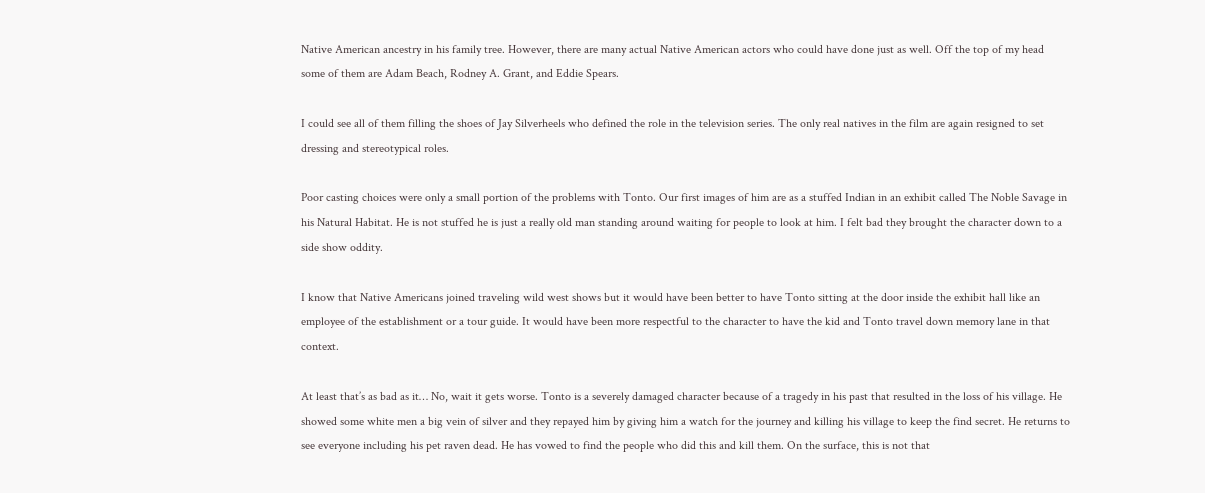Native American ancestry in his family tree. However, there are many actual Native American actors who could have done just as well. Off the top of my head some of them are Adam Beach, Rodney A. Grant, and Eddie Spears.

I could see all of them filling the shoes of Jay Silverheels who defined the role in the television series. The only real natives in the film are again resigned to set dressing and stereotypical roles.

Poor casting choices were only a small portion of the problems with Tonto. Our first images of him are as a stuffed Indian in an exhibit called The Noble Savage in his Natural Habitat. He is not stuffed he is just a really old man standing around waiting for people to look at him. I felt bad they brought the character down to a side show oddity.

I know that Native Americans joined traveling wild west shows but it would have been better to have Tonto sitting at the door inside the exhibit hall like an employee of the establishment or a tour guide. It would have been more respectful to the character to have the kid and Tonto travel down memory lane in that context.

At least that’s as bad as it… No, wait it gets worse. Tonto is a severely damaged character because of a tragedy in his past that resulted in the loss of his village. He showed some white men a big vein of silver and they repayed him by giving him a watch for the journey and killing his village to keep the find secret. He returns to see everyone including his pet raven dead. He has vowed to find the people who did this and kill them. On the surface, this is not that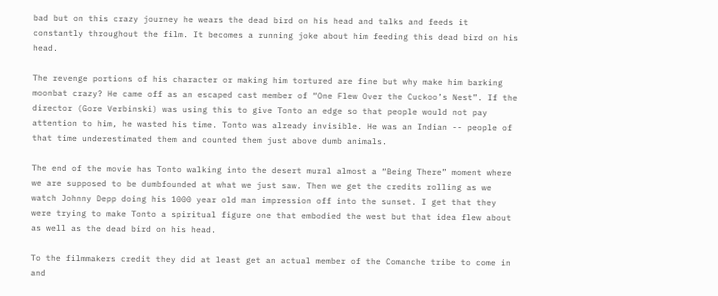bad but on this crazy journey he wears the dead bird on his head and talks and feeds it constantly throughout the film. It becomes a running joke about him feeding this dead bird on his head.

The revenge portions of his character or making him tortured are fine but why make him barking moonbat crazy? He came off as an escaped cast member of “One Flew Over the Cuckoo’s Nest”. If the director (Gore Verbinski) was using this to give Tonto an edge so that people would not pay attention to him, he wasted his time. Tonto was already invisible. He was an Indian -- people of that time underestimated them and counted them just above dumb animals.

The end of the movie has Tonto walking into the desert mural almost a “Being There” moment where we are supposed to be dumbfounded at what we just saw. Then we get the credits rolling as we watch Johnny Depp doing his 1000 year old man impression off into the sunset. I get that they were trying to make Tonto a spiritual figure one that embodied the west but that idea flew about as well as the dead bird on his head.

To the filmmakers credit they did at least get an actual member of the Comanche tribe to come in and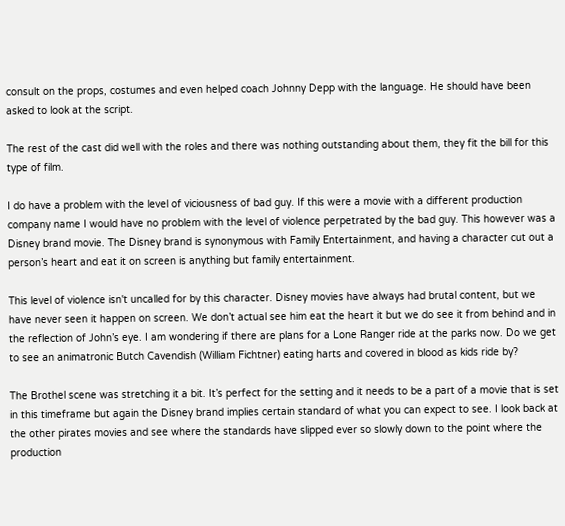consult on the props, costumes and even helped coach Johnny Depp with the language. He should have been asked to look at the script.

The rest of the cast did well with the roles and there was nothing outstanding about them, they fit the bill for this type of film.

I do have a problem with the level of viciousness of bad guy. If this were a movie with a different production company name I would have no problem with the level of violence perpetrated by the bad guy. This however was a Disney brand movie. The Disney brand is synonymous with Family Entertainment, and having a character cut out a person’s heart and eat it on screen is anything but family entertainment.

This level of violence isn't uncalled for by this character. Disney movies have always had brutal content, but we have never seen it happen on screen. We don’t actual see him eat the heart it but we do see it from behind and in the reflection of John’s eye. I am wondering if there are plans for a Lone Ranger ride at the parks now. Do we get to see an animatronic Butch Cavendish (William Fichtner) eating harts and covered in blood as kids ride by?

The Brothel scene was stretching it a bit. It’s perfect for the setting and it needs to be a part of a movie that is set in this timeframe but again the Disney brand implies certain standard of what you can expect to see. I look back at the other pirates movies and see where the standards have slipped ever so slowly down to the point where the production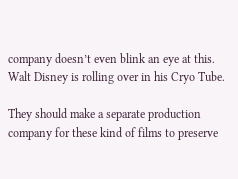company doesn’t even blink an eye at this. Walt Disney is rolling over in his Cryo Tube.

They should make a separate production company for these kind of films to preserve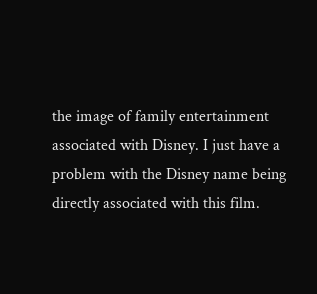the image of family entertainment associated with Disney. I just have a problem with the Disney name being directly associated with this film.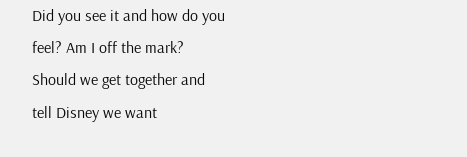Did you see it and how do you feel? Am I off the mark? Should we get together and tell Disney we want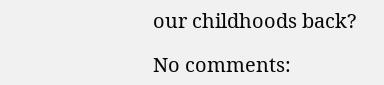our childhoods back?

No comments: